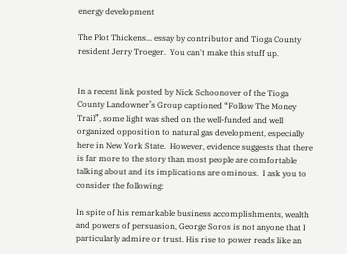energy development

The Plot Thickens... essay by contributor and Tioga County resident Jerry Troeger.  You can't make this stuff up.


In a recent link posted by Nick Schoonover of the Tioga County Landowner’s Group captioned “Follow The Money Trail”, some light was shed on the well-funded and well organized opposition to natural gas development, especially here in New York State.  However, evidence suggests that there is far more to the story than most people are comfortable talking about and its implications are ominous.  I ask you to consider the following:

In spite of his remarkable business accomplishments, wealth and powers of persuasion, George Soros is not anyone that I particularly admire or trust. His rise to power reads like an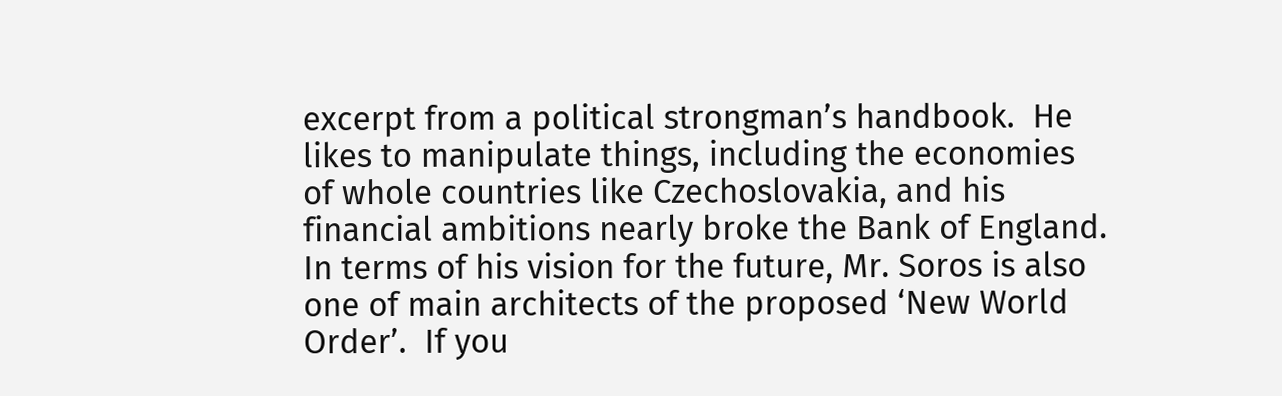excerpt from a political strongman’s handbook.  He likes to manipulate things, including the economies of whole countries like Czechoslovakia, and his financial ambitions nearly broke the Bank of England.  In terms of his vision for the future, Mr. Soros is also one of main architects of the proposed ‘New World Order’.  If you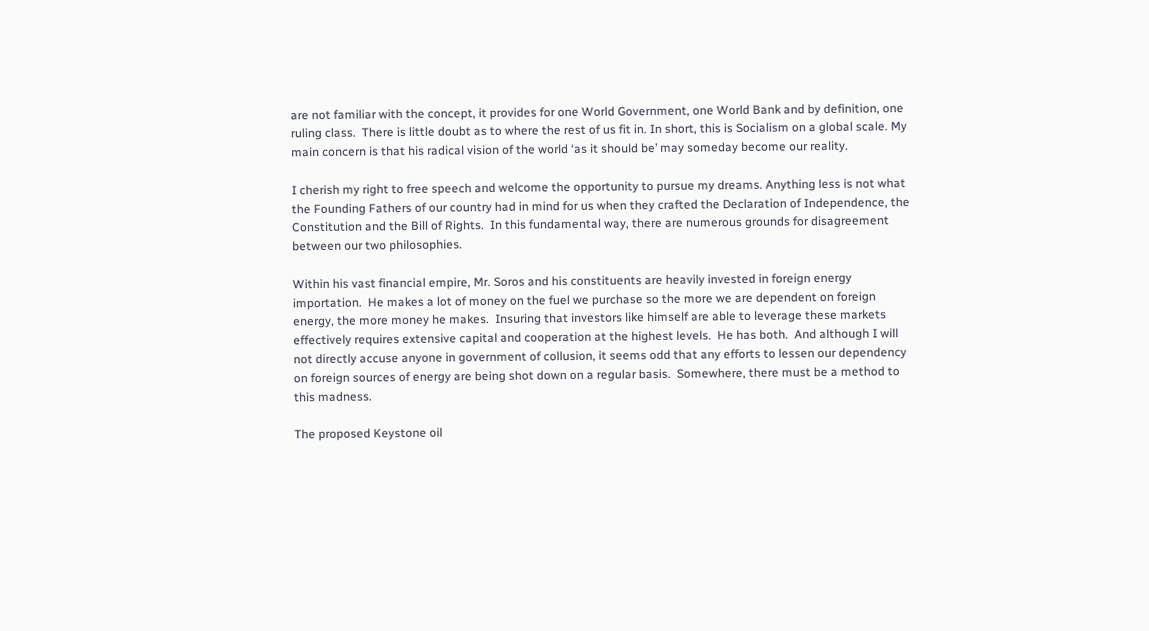are not familiar with the concept, it provides for one World Government, one World Bank and by definition, one ruling class.  There is little doubt as to where the rest of us fit in. In short, this is Socialism on a global scale. My main concern is that his radical vision of the world ‘as it should be’ may someday become our reality.

I cherish my right to free speech and welcome the opportunity to pursue my dreams. Anything less is not what the Founding Fathers of our country had in mind for us when they crafted the Declaration of Independence, the Constitution and the Bill of Rights.  In this fundamental way, there are numerous grounds for disagreement between our two philosophies.

Within his vast financial empire, Mr. Soros and his constituents are heavily invested in foreign energy importation.  He makes a lot of money on the fuel we purchase so the more we are dependent on foreign energy, the more money he makes.  Insuring that investors like himself are able to leverage these markets effectively requires extensive capital and cooperation at the highest levels.  He has both.  And although I will not directly accuse anyone in government of collusion, it seems odd that any efforts to lessen our dependency on foreign sources of energy are being shot down on a regular basis.  Somewhere, there must be a method to this madness.

The proposed Keystone oil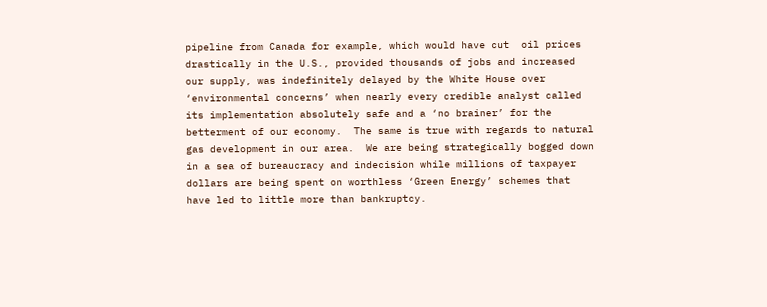pipeline from Canada for example, which would have cut  oil prices drastically in the U.S., provided thousands of jobs and increased our supply, was indefinitely delayed by the White House over ‘environmental concerns’ when nearly every credible analyst called its implementation absolutely safe and a ‘no brainer’ for the betterment of our economy.  The same is true with regards to natural gas development in our area.  We are being strategically bogged down in a sea of bureaucracy and indecision while millions of taxpayer dollars are being spent on worthless ‘Green Energy’ schemes that have led to little more than bankruptcy.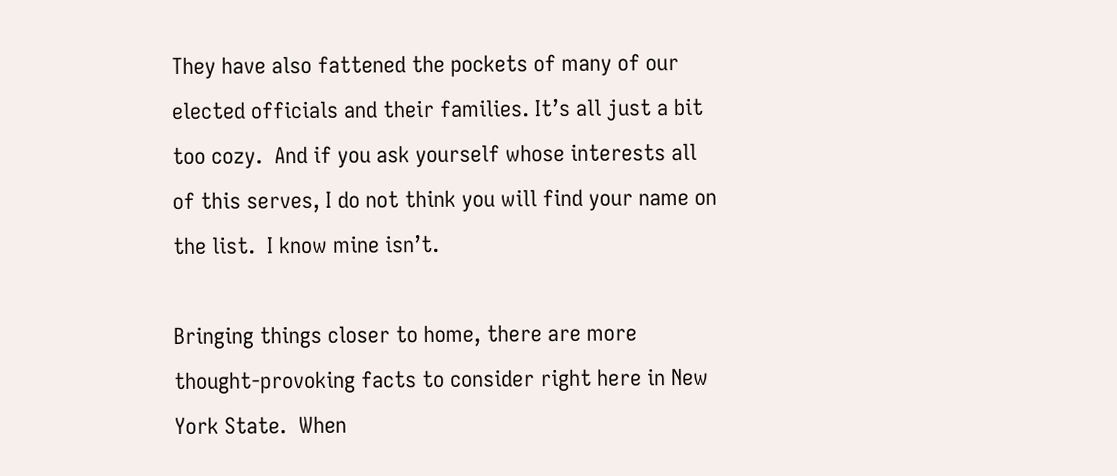They have also fattened the pockets of many of our elected officials and their families. It’s all just a bit too cozy.  And if you ask yourself whose interests all of this serves, I do not think you will find your name on the list.  I know mine isn’t.

Bringing things closer to home, there are more thought-provoking facts to consider right here in New York State.  When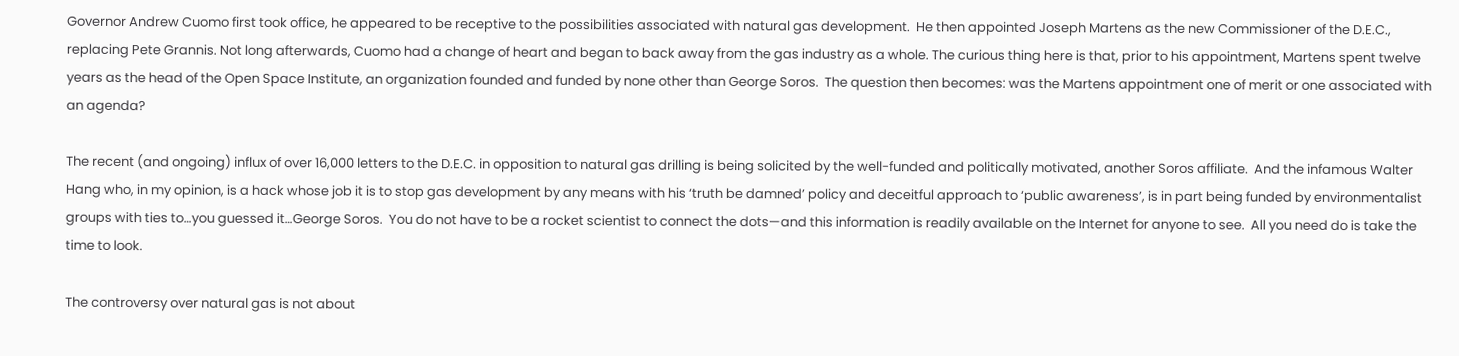Governor Andrew Cuomo first took office, he appeared to be receptive to the possibilities associated with natural gas development.  He then appointed Joseph Martens as the new Commissioner of the D.E.C., replacing Pete Grannis. Not long afterwards, Cuomo had a change of heart and began to back away from the gas industry as a whole. The curious thing here is that, prior to his appointment, Martens spent twelve years as the head of the Open Space Institute, an organization founded and funded by none other than George Soros.  The question then becomes: was the Martens appointment one of merit or one associated with an agenda?

The recent (and ongoing) influx of over 16,000 letters to the D.E.C. in opposition to natural gas drilling is being solicited by the well-funded and politically motivated, another Soros affiliate.  And the infamous Walter Hang who, in my opinion, is a hack whose job it is to stop gas development by any means with his ‘truth be damned’ policy and deceitful approach to ‘public awareness’, is in part being funded by environmentalist groups with ties to…you guessed it…George Soros.  You do not have to be a rocket scientist to connect the dots—and this information is readily available on the Internet for anyone to see.  All you need do is take the time to look.

The controversy over natural gas is not about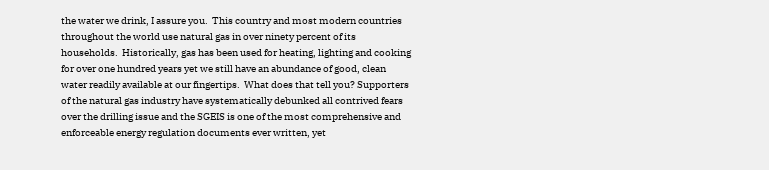the water we drink, I assure you.  This country and most modern countries throughout the world use natural gas in over ninety percent of its households.  Historically, gas has been used for heating, lighting and cooking for over one hundred years yet we still have an abundance of good, clean water readily available at our fingertips.  What does that tell you? Supporters of the natural gas industry have systematically debunked all contrived fears over the drilling issue and the SGEIS is one of the most comprehensive and enforceable energy regulation documents ever written, yet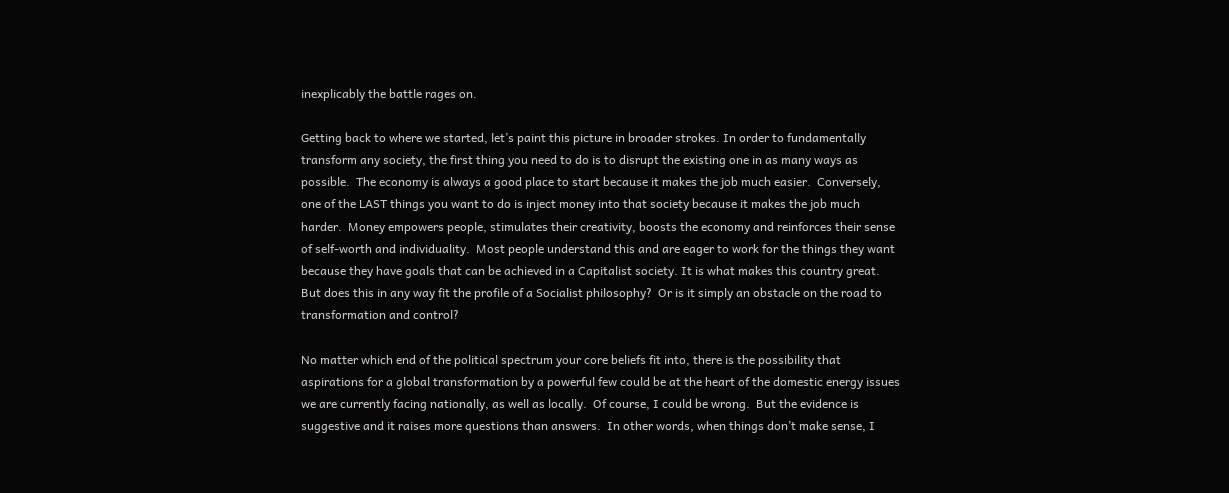inexplicably the battle rages on.

Getting back to where we started, let’s paint this picture in broader strokes. In order to fundamentally transform any society, the first thing you need to do is to disrupt the existing one in as many ways as possible.  The economy is always a good place to start because it makes the job much easier.  Conversely, one of the LAST things you want to do is inject money into that society because it makes the job much harder.  Money empowers people, stimulates their creativity, boosts the economy and reinforces their sense of self-worth and individuality.  Most people understand this and are eager to work for the things they want because they have goals that can be achieved in a Capitalist society. It is what makes this country great.  But does this in any way fit the profile of a Socialist philosophy?  Or is it simply an obstacle on the road to transformation and control?

No matter which end of the political spectrum your core beliefs fit into, there is the possibility that aspirations for a global transformation by a powerful few could be at the heart of the domestic energy issues we are currently facing nationally, as well as locally.  Of course, I could be wrong.  But the evidence is suggestive and it raises more questions than answers.  In other words, when things don’t make sense, I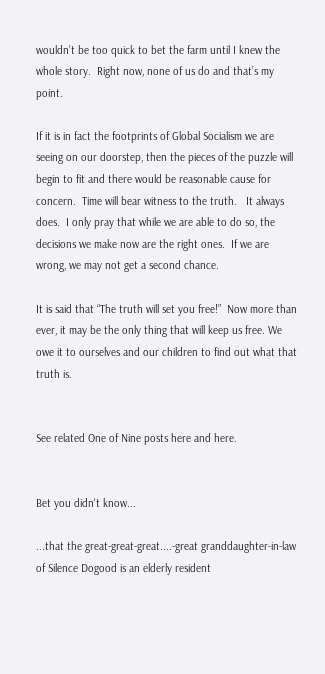wouldn’t be too quick to bet the farm until I knew the whole story.  Right now, none of us do and that’s my point.

If it is in fact the footprints of Global Socialism we are seeing on our doorstep, then the pieces of the puzzle will begin to fit and there would be reasonable cause for concern.  Time will bear witness to the truth.   It always does.  I only pray that while we are able to do so, the decisions we make now are the right ones.  If we are wrong, we may not get a second chance.

It is said that “The truth will set you free!”  Now more than ever, it may be the only thing that will keep us free. We owe it to ourselves and our children to find out what that truth is.


See related One of Nine posts here and here.


Bet you didn't know...

...that the great-great-great....-great granddaughter-in-law of Silence Dogood is an elderly resident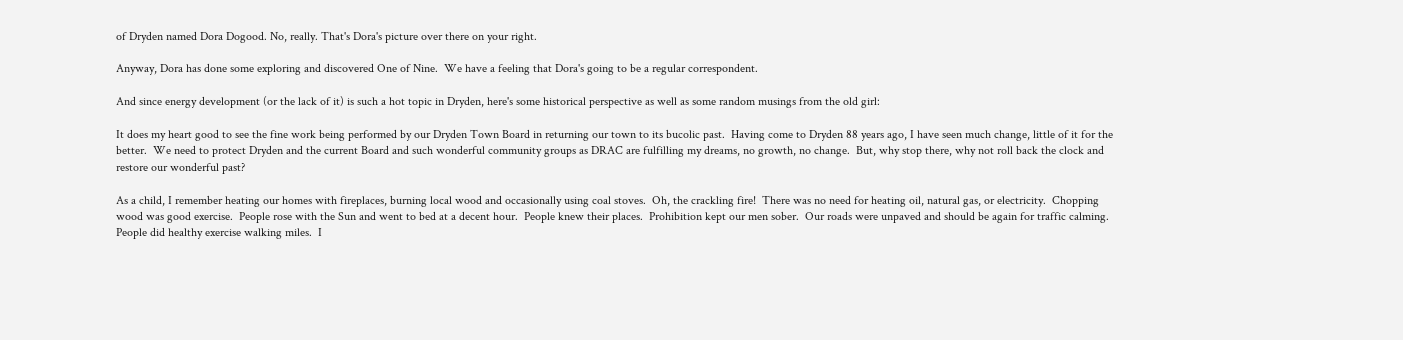of Dryden named Dora Dogood. No, really. That's Dora's picture over there on your right.

Anyway, Dora has done some exploring and discovered One of Nine.  We have a feeling that Dora's going to be a regular correspondent.

And since energy development (or the lack of it) is such a hot topic in Dryden, here's some historical perspective as well as some random musings from the old girl:

It does my heart good to see the fine work being performed by our Dryden Town Board in returning our town to its bucolic past.  Having come to Dryden 88 years ago, I have seen much change, little of it for the better.  We need to protect Dryden and the current Board and such wonderful community groups as DRAC are fulfilling my dreams, no growth, no change.  But, why stop there, why not roll back the clock and restore our wonderful past?

As a child, I remember heating our homes with fireplaces, burning local wood and occasionally using coal stoves.  Oh, the crackling fire!  There was no need for heating oil, natural gas, or electricity.  Chopping wood was good exercise.  People rose with the Sun and went to bed at a decent hour.  People knew their places.  Prohibition kept our men sober.  Our roads were unpaved and should be again for traffic calming.  People did healthy exercise walking miles.  I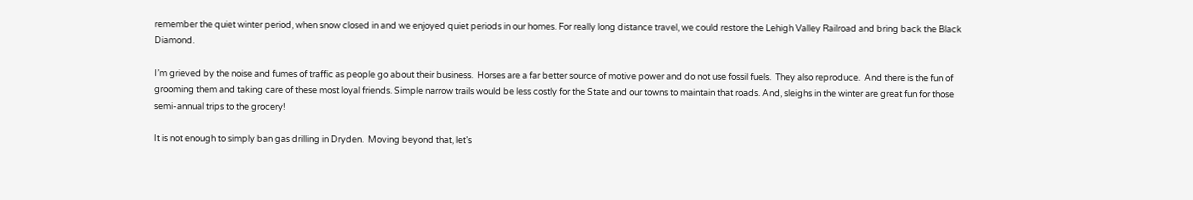remember the quiet winter period, when snow closed in and we enjoyed quiet periods in our homes. For really long distance travel, we could restore the Lehigh Valley Railroad and bring back the Black Diamond.

I’m grieved by the noise and fumes of traffic as people go about their business.  Horses are a far better source of motive power and do not use fossil fuels.  They also reproduce.  And there is the fun of grooming them and taking care of these most loyal friends. Simple narrow trails would be less costly for the State and our towns to maintain that roads. And, sleighs in the winter are great fun for those semi-annual trips to the grocery!

It is not enough to simply ban gas drilling in Dryden.  Moving beyond that, let’s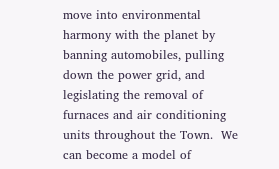move into environmental harmony with the planet by banning automobiles, pulling down the power grid, and legislating the removal of furnaces and air conditioning units throughout the Town.  We can become a model of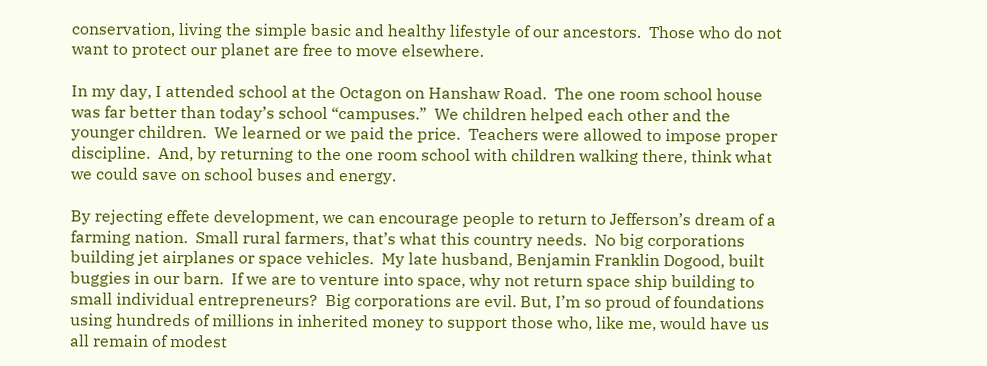conservation, living the simple basic and healthy lifestyle of our ancestors.  Those who do not want to protect our planet are free to move elsewhere.

In my day, I attended school at the Octagon on Hanshaw Road.  The one room school house was far better than today’s school “campuses.”  We children helped each other and the younger children.  We learned or we paid the price.  Teachers were allowed to impose proper discipline.  And, by returning to the one room school with children walking there, think what we could save on school buses and energy.

By rejecting effete development, we can encourage people to return to Jefferson’s dream of a farming nation.  Small rural farmers, that’s what this country needs.  No big corporations building jet airplanes or space vehicles.  My late husband, Benjamin Franklin Dogood, built buggies in our barn.  If we are to venture into space, why not return space ship building to small individual entrepreneurs?  Big corporations are evil. But, I’m so proud of foundations using hundreds of millions in inherited money to support those who, like me, would have us all remain of modest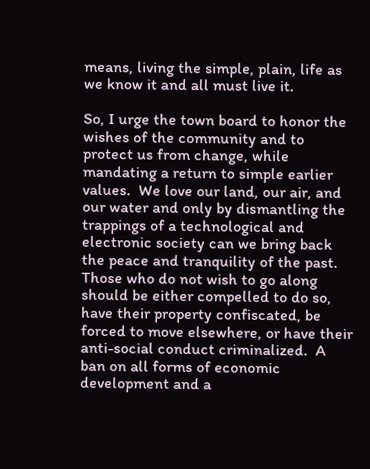means, living the simple, plain, life as we know it and all must live it.

So, I urge the town board to honor the wishes of the community and to protect us from change, while mandating a return to simple earlier values.  We love our land, our air, and our water and only by dismantling the trappings of a technological and electronic society can we bring back the peace and tranquility of the past.  Those who do not wish to go along should be either compelled to do so, have their property confiscated, be forced to move elsewhere, or have their anti-social conduct criminalized.  A ban on all forms of economic development and a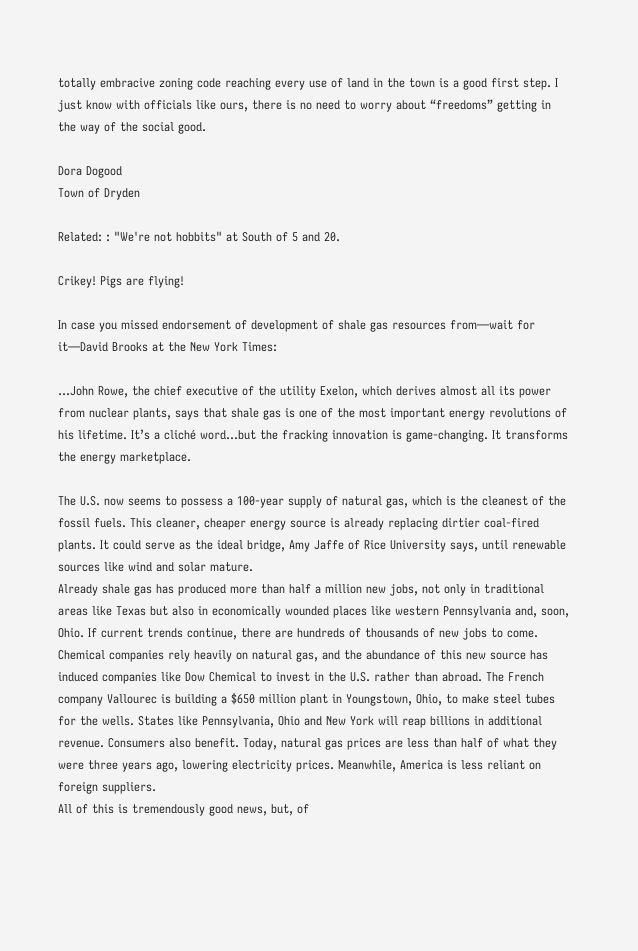totally embracive zoning code reaching every use of land in the town is a good first step. I just know with officials like ours, there is no need to worry about “freedoms” getting in the way of the social good.

Dora Dogood
Town of Dryden

Related: : "We're not hobbits" at South of 5 and 20.

Crikey! Pigs are flying!

In case you missed endorsement of development of shale gas resources from—wait for it—David Brooks at the New York Times:

...John Rowe, the chief executive of the utility Exelon, which derives almost all its power from nuclear plants, says that shale gas is one of the most important energy revolutions of his lifetime. It’s a cliché word...but the fracking innovation is game-changing. It transforms the energy marketplace.

The U.S. now seems to possess a 100-year supply of natural gas, which is the cleanest of the fossil fuels. This cleaner, cheaper energy source is already replacing dirtier coal-fired plants. It could serve as the ideal bridge, Amy Jaffe of Rice University says, until renewable sources like wind and solar mature.
Already shale gas has produced more than half a million new jobs, not only in traditional areas like Texas but also in economically wounded places like western Pennsylvania and, soon, Ohio. If current trends continue, there are hundreds of thousands of new jobs to come.
Chemical companies rely heavily on natural gas, and the abundance of this new source has induced companies like Dow Chemical to invest in the U.S. rather than abroad. The French company Vallourec is building a $650 million plant in Youngstown, Ohio, to make steel tubes for the wells. States like Pennsylvania, Ohio and New York will reap billions in additional revenue. Consumers also benefit. Today, natural gas prices are less than half of what they were three years ago, lowering electricity prices. Meanwhile, America is less reliant on foreign suppliers.
All of this is tremendously good news, but, of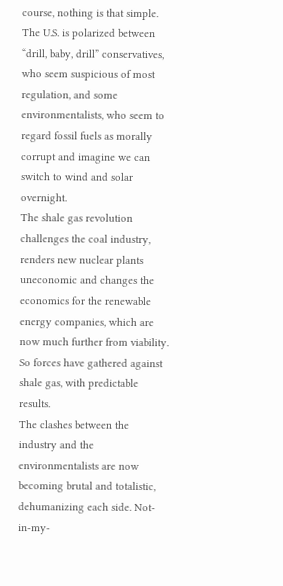course, nothing is that simple. The U.S. is polarized between “drill, baby, drill” conservatives, who seem suspicious of most regulation, and some environmentalists, who seem to regard fossil fuels as morally corrupt and imagine we can switch to wind and solar overnight.
The shale gas revolution challenges the coal industry, renders new nuclear plants uneconomic and changes the economics for the renewable energy companies, which are now much further from viability. So forces have gathered against shale gas, with predictable results.
The clashes between the industry and the environmentalists are now becoming brutal and totalistic, dehumanizing each side. Not-in-my-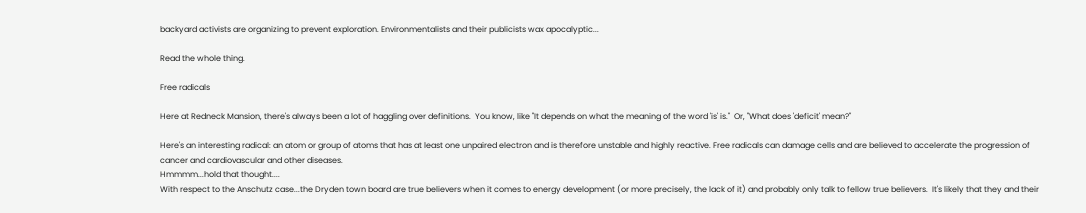backyard activists are organizing to prevent exploration. Environmentalists and their publicists wax apocalyptic...

Read the whole thing.

Free radicals

Here at Redneck Mansion, there's always been a lot of haggling over definitions.  You know, like "It depends on what the meaning of the word 'is' is."  Or, "What does 'deficit' mean?"

Here's an interesting radical: an atom or group of atoms that has at least one unpaired electron and is therefore unstable and highly reactive. Free radicals can damage cells and are believed to accelerate the progression of cancer and cardiovascular and other diseases.
Hmmmm...hold that thought....
With respect to the Anschutz case...the Dryden town board are true believers when it comes to energy development (or more precisely, the lack of it) and probably only talk to fellow true believers.  It's likely that they and their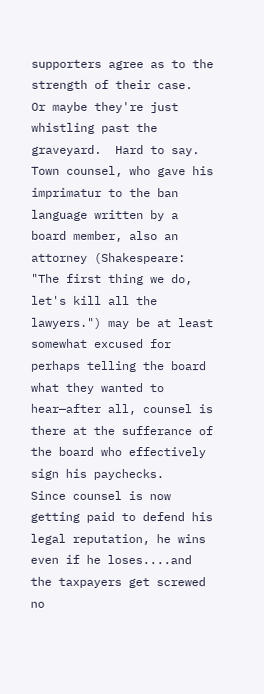supporters agree as to the strength of their case.
Or maybe they're just whistling past the graveyard.  Hard to say.
Town counsel, who gave his imprimatur to the ban language written by a board member, also an attorney (Shakespeare: "The first thing we do, let's kill all the lawyers.") may be at least somewhat excused for perhaps telling the board what they wanted to hear—after all, counsel is there at the sufferance of the board who effectively sign his paychecks.
Since counsel is now getting paid to defend his legal reputation, he wins even if he loses....and the taxpayers get screwed no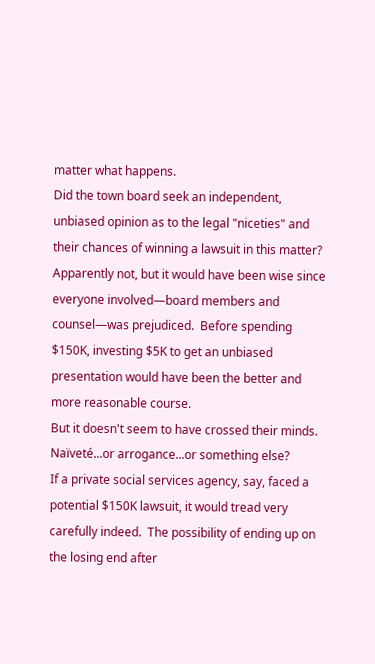matter what happens.
Did the town board seek an independent, unbiased opinion as to the legal "niceties" and their chances of winning a lawsuit in this matter?  Apparently not, but it would have been wise since everyone involved—board members and counsel—was prejudiced.  Before spending $150K, investing $5K to get an unbiased presentation would have been the better and more reasonable course.
But it doesn't seem to have crossed their minds.  Naïveté...or arrogance...or something else?
If a private social services agency, say, faced a potential $150K lawsuit, it would tread very carefully indeed.  The possibility of ending up on the losing end after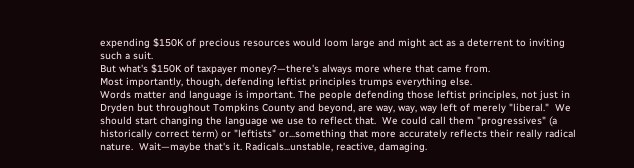expending $150K of precious resources would loom large and might act as a deterrent to inviting such a suit.
But what's $150K of taxpayer money?—there's always more where that came from.
Most importantly, though, defending leftist principles trumps everything else.
Words matter and language is important. The people defending those leftist principles, not just in Dryden but throughout Tompkins County and beyond, are way, way, way left of merely "liberal."  We should start changing the language we use to reflect that.  We could call them "progressives" (a historically correct term) or "leftists" or...something that more accurately reflects their really radical nature.  Wait—maybe that's it. Radicals...unstable, reactive, damaging.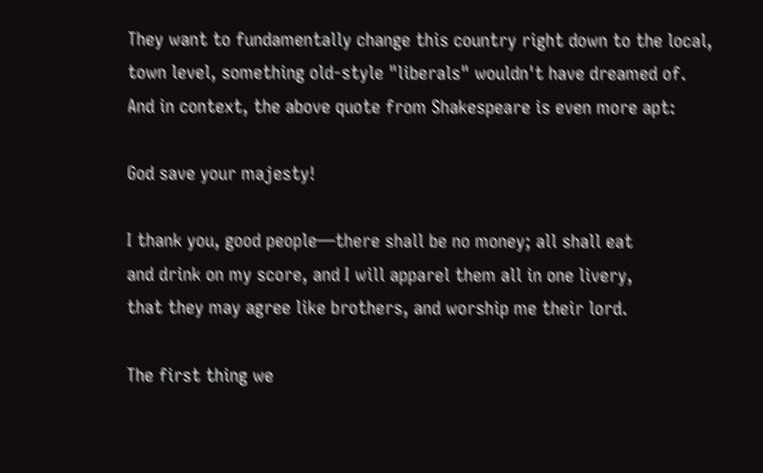They want to fundamentally change this country right down to the local, town level, something old-style "liberals" wouldn't have dreamed of.
And in context, the above quote from Shakespeare is even more apt:

God save your majesty!

I thank you, good people—there shall be no money; all shall eat
and drink on my score, and I will apparel them all in one livery,
that they may agree like brothers, and worship me their lord.

The first thing we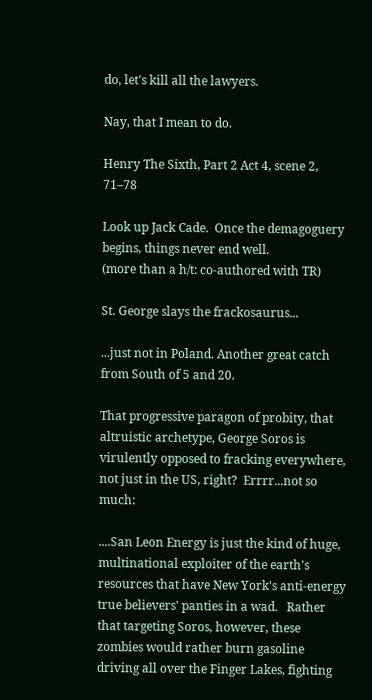do, let's kill all the lawyers.

Nay, that I mean to do.

Henry The Sixth, Part 2 Act 4, scene 2, 71–78

Look up Jack Cade.  Once the demagoguery begins, things never end well.
(more than a h/t: co-authored with TR)

St. George slays the frackosaurus...

...just not in Poland. Another great catch from South of 5 and 20.

That progressive paragon of probity, that altruistic archetype, George Soros is virulently opposed to fracking everywhere, not just in the US, right?  Errrr...not so much:

....San Leon Energy is just the kind of huge, multinational exploiter of the earth's resources that have New York's anti-energy true believers' panties in a wad.   Rather that targeting Soros, however, these zombies would rather burn gasoline driving all over the Finger Lakes, fighting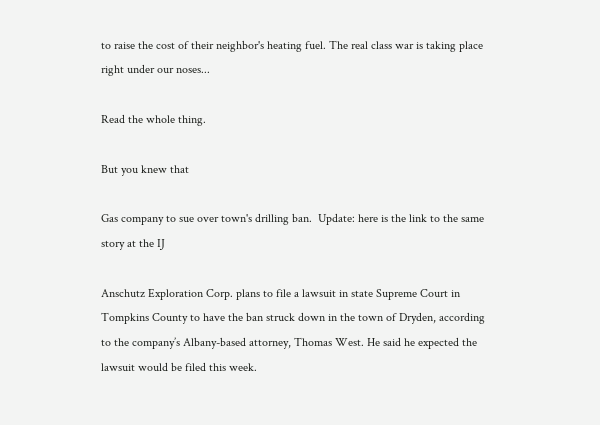to raise the cost of their neighbor's heating fuel. The real class war is taking place right under our noses...

Read the whole thing.

But you knew that

Gas company to sue over town's drilling ban.  Update: here is the link to the same story at the IJ

Anschutz Exploration Corp. plans to file a lawsuit in state Supreme Court in Tompkins County to have the ban struck down in the town of Dryden, according to the company’s Albany-based attorney, Thomas West. He said he expected the lawsuit would be filed this week.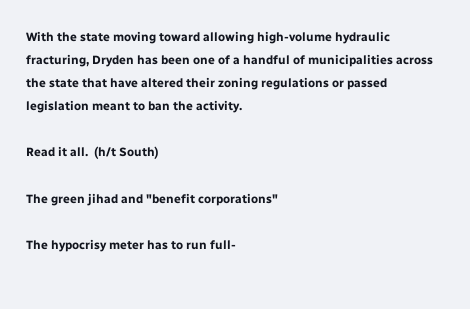With the state moving toward allowing high-volume hydraulic fracturing, Dryden has been one of a handful of municipalities across the state that have altered their zoning regulations or passed legislation meant to ban the activity.

Read it all.  (h/t South)

The green jihad and "benefit corporations"

The hypocrisy meter has to run full-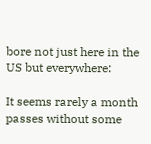bore not just here in the US but everywhere:

It seems rarely a month passes without some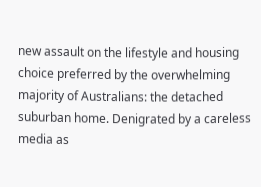new assault on the lifestyle and housing choice preferred by the overwhelming majority of Australians: the detached suburban home. Denigrated by a careless media as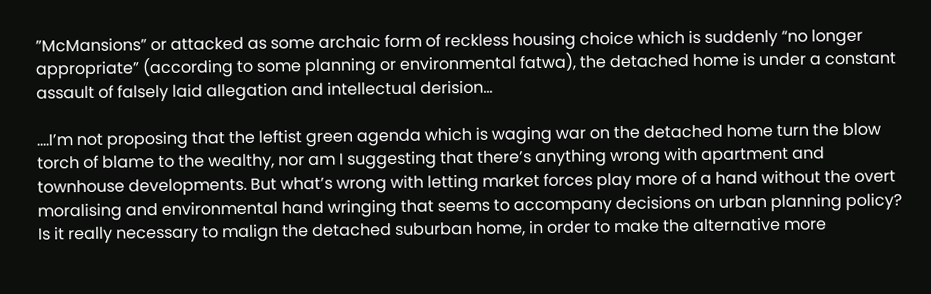”McMansions” or attacked as some archaic form of reckless housing choice which is suddenly “no longer appropriate” (according to some planning or environmental fatwa), the detached home is under a constant assault of falsely laid allegation and intellectual derision...

....I’m not proposing that the leftist green agenda which is waging war on the detached home turn the blow torch of blame to the wealthy, nor am I suggesting that there’s anything wrong with apartment and townhouse developments. But what’s wrong with letting market forces play more of a hand without the overt moralising and environmental hand wringing that seems to accompany decisions on urban planning policy? Is it really necessary to malign the detached suburban home, in order to make the alternative more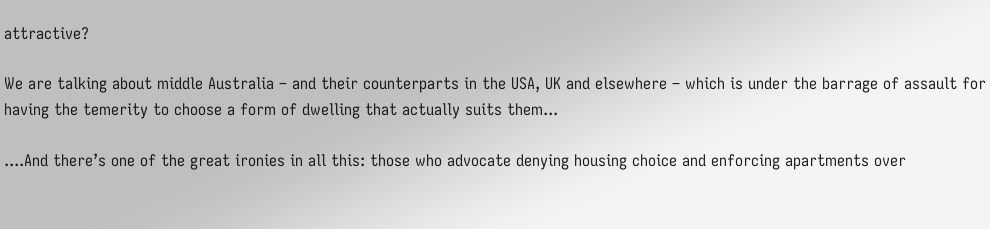attractive?

We are talking about middle Australia – and their counterparts in the USA, UK and elsewhere – which is under the barrage of assault for having the temerity to choose a form of dwelling that actually suits them...

....And there’s one of the great ironies in all this: those who advocate denying housing choice and enforcing apartments over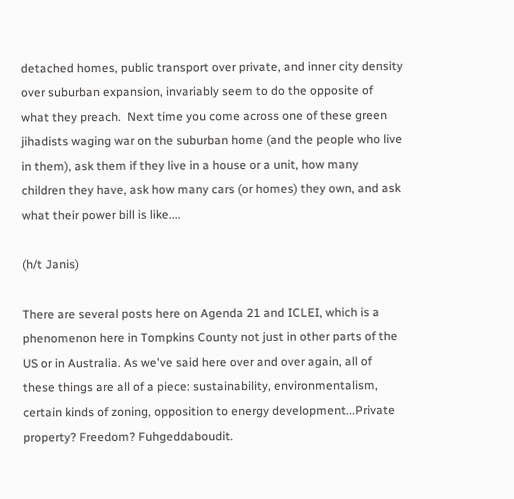detached homes, public transport over private, and inner city density over suburban expansion, invariably seem to do the opposite of what they preach.  Next time you come across one of these green jihadists waging war on the suburban home (and the people who live in them), ask them if they live in a house or a unit, how many children they have, ask how many cars (or homes) they own, and ask what their power bill is like....

(h/t Janis)

There are several posts here on Agenda 21 and ICLEI, which is a phenomenon here in Tompkins County not just in other parts of the US or in Australia. As we've said here over and over again, all of these things are all of a piece: sustainability, environmentalism, certain kinds of zoning, opposition to energy development...Private property? Freedom? Fuhgeddaboudit.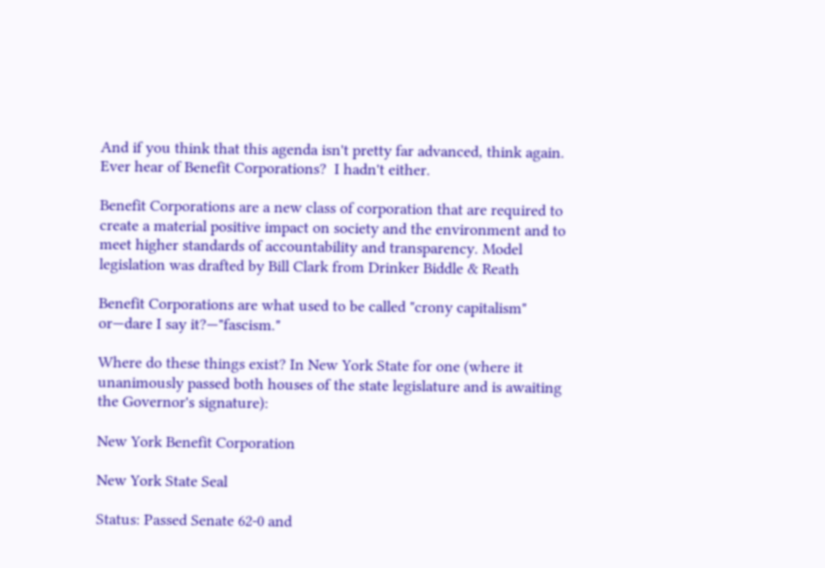And if you think that this agenda isn't pretty far advanced, think again. Ever hear of Benefit Corporations?  I hadn't either.

Benefit Corporations are a new class of corporation that are required to create a material positive impact on society and the environment and to meet higher standards of accountability and transparency. Model legislation was drafted by Bill Clark from Drinker Biddle & Reath

Benefit Corporations are what used to be called "crony capitalism" or—dare I say it?—"fascism."

Where do these things exist? In New York State for one (where it unanimously passed both houses of the state legislature and is awaiting the Governor's signature):

New York Benefit Corporation

New York State Seal

Status: Passed Senate 62-0 and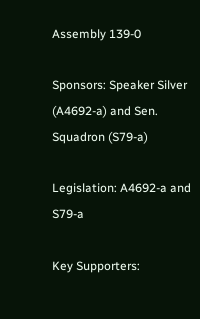Assembly 139-0

Sponsors: Speaker Silver (A4692-a) and Sen. Squadron (S79-a)

Legislation: A4692-a and S79-a

Key Supporters: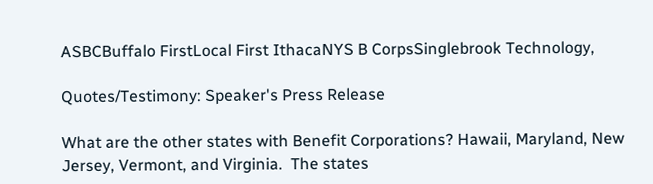ASBCBuffalo FirstLocal First IthacaNYS B CorpsSinglebrook Technology,

Quotes/Testimony: Speaker's Press Release

What are the other states with Benefit Corporations? Hawaii, Maryland, New Jersey, Vermont, and Virginia.  The states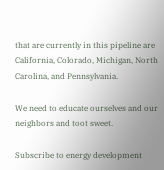that are currently in this pipeline are California, Colorado, Michigan, North Carolina, and Pennsylvania.

We need to educate ourselves and our neighbors and toot sweet.

Subscribe to energy development